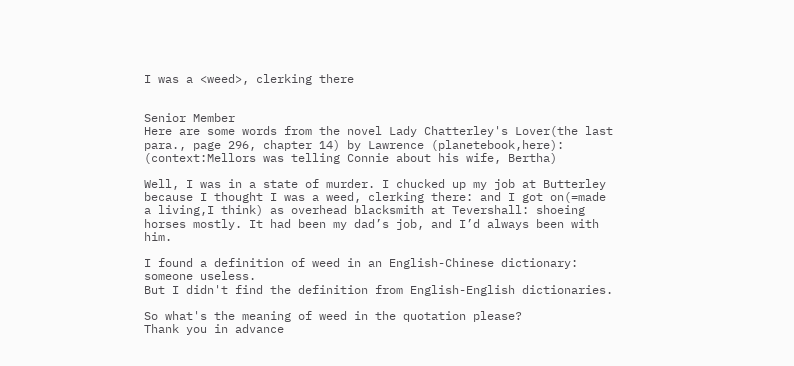I was a <weed>, clerking there


Senior Member
Here are some words from the novel Lady Chatterley's Lover(the last para., page 296, chapter 14) by Lawrence (planetebook,here):
(context:Mellors was telling Connie about his wife, Bertha)

Well, I was in a state of murder. I chucked up my job at Butterley because I thought I was a weed, clerking there: and I got on(=made a living,I think) as overhead blacksmith at Tevershall: shoeing horses mostly. It had been my dad’s job, and I’d always been with him.

I found a definition of weed in an English-Chinese dictionary: someone useless.
But I didn't find the definition from English-English dictionaries.

So what's the meaning of weed in the quotation please?
Thank you in advance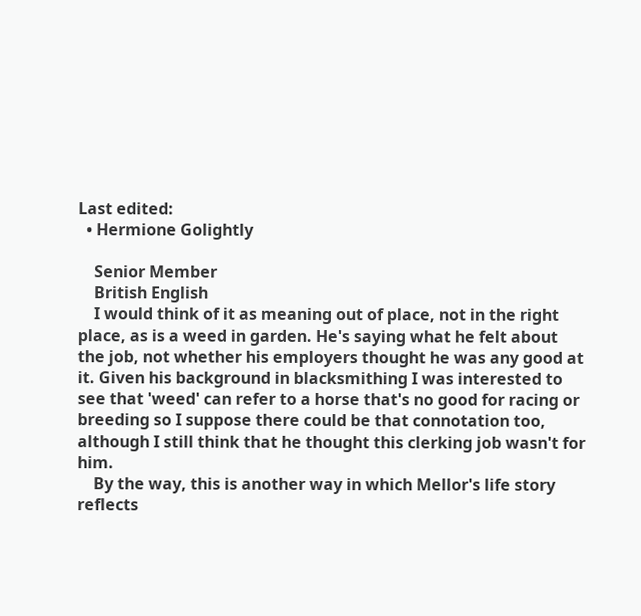Last edited:
  • Hermione Golightly

    Senior Member
    British English
    I would think of it as meaning out of place, not in the right place, as is a weed in garden. He's saying what he felt about the job, not whether his employers thought he was any good at it. Given his background in blacksmithing I was interested to see that 'weed' can refer to a horse that's no good for racing or breeding so I suppose there could be that connotation too, although I still think that he thought this clerking job wasn't for him.
    By the way, this is another way in which Mellor's life story reflects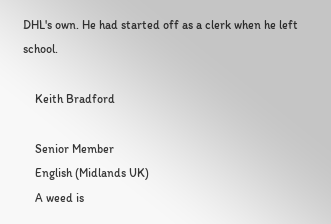DHL's own. He had started off as a clerk when he left school.

    Keith Bradford

    Senior Member
    English (Midlands UK)
    A weed is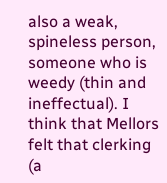also a weak, spineless person, someone who is weedy (thin and ineffectual). I think that Mellors felt that clerking (a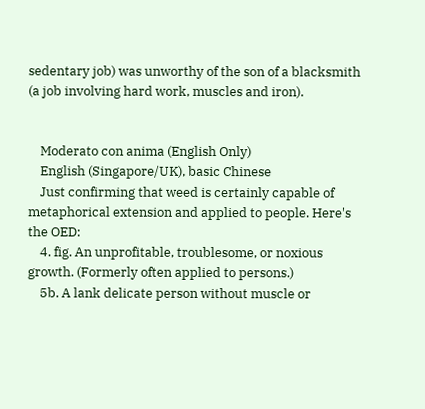sedentary job) was unworthy of the son of a blacksmith (a job involving hard work, muscles and iron).


    Moderato con anima (English Only)
    English (Singapore/UK), basic Chinese
    Just confirming that weed is certainly capable of metaphorical extension and applied to people. Here's the OED:
    4. fig. An unprofitable, troublesome, or noxious growth. (Formerly often applied to persons.)
    5b. A lank delicate person without muscle or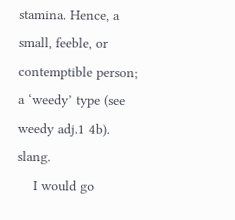stamina. Hence, a small, feeble, or contemptible person; a ‘weedy’ type (see weedy adj.1 4b). slang.
    I would go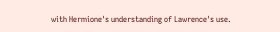with Hermione's understanding of Lawrence's use.